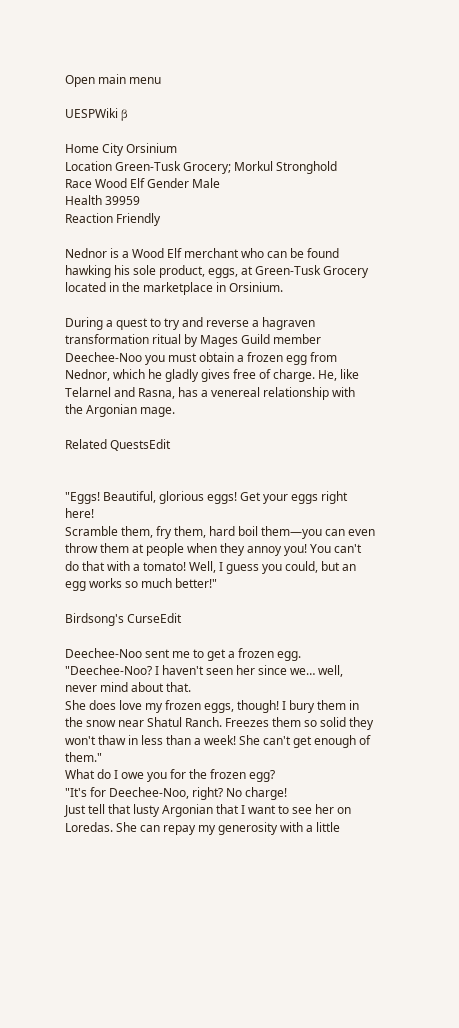Open main menu

UESPWiki β

Home City Orsinium
Location Green-Tusk Grocery; Morkul Stronghold
Race Wood Elf Gender Male
Health 39959
Reaction Friendly

Nednor is a Wood Elf merchant who can be found hawking his sole product, eggs, at Green-Tusk Grocery located in the marketplace in Orsinium.

During a quest to try and reverse a hagraven transformation ritual by Mages Guild member Deechee-Noo you must obtain a frozen egg from Nednor, which he gladly gives free of charge. He, like Telarnel and Rasna, has a venereal relationship with the Argonian mage.

Related QuestsEdit


"Eggs! Beautiful, glorious eggs! Get your eggs right here!
Scramble them, fry them, hard boil them—you can even throw them at people when they annoy you! You can't do that with a tomato! Well, I guess you could, but an egg works so much better!"

Birdsong's CurseEdit

Deechee-Noo sent me to get a frozen egg.
"Deechee-Noo? I haven't seen her since we… well, never mind about that.
She does love my frozen eggs, though! I bury them in the snow near Shatul Ranch. Freezes them so solid they won't thaw in less than a week! She can't get enough of them."
What do I owe you for the frozen egg?
"It's for Deechee-Noo, right? No charge!
Just tell that lusty Argonian that I want to see her on Loredas. She can repay my generosity with a little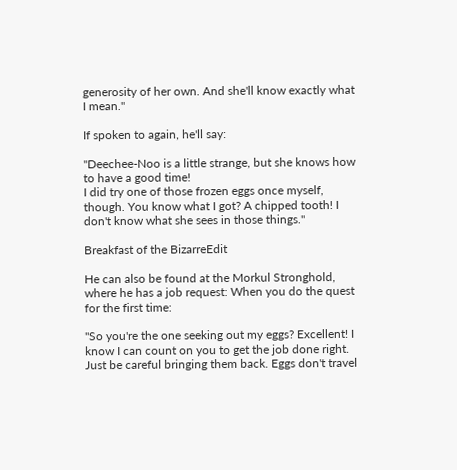generosity of her own. And she'll know exactly what I mean."

If spoken to again, he'll say:

"Deechee-Noo is a little strange, but she knows how to have a good time!
I did try one of those frozen eggs once myself, though. You know what I got? A chipped tooth! I don't know what she sees in those things."

Breakfast of the BizarreEdit

He can also be found at the Morkul Stronghold, where he has a job request: When you do the quest for the first time:

"So you're the one seeking out my eggs? Excellent! I know I can count on you to get the job done right.
Just be careful bringing them back. Eggs don't travel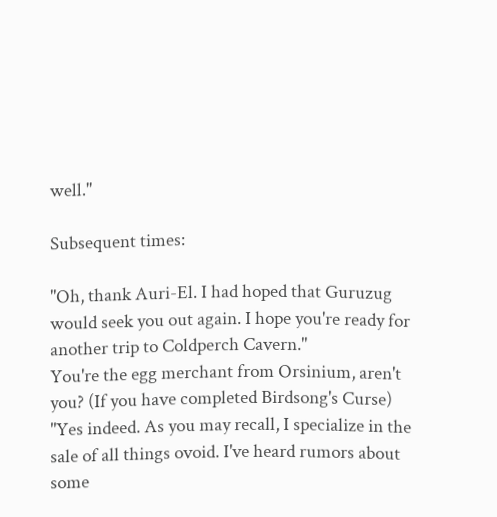well."

Subsequent times:

"Oh, thank Auri-El. I had hoped that Guruzug would seek you out again. I hope you're ready for another trip to Coldperch Cavern."
You're the egg merchant from Orsinium, aren't you? (If you have completed Birdsong's Curse)
"Yes indeed. As you may recall, I specialize in the sale of all things ovoid. I've heard rumors about some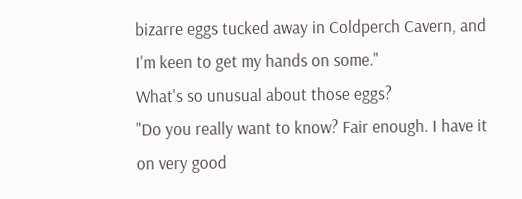bizarre eggs tucked away in Coldperch Cavern, and I'm keen to get my hands on some."
What's so unusual about those eggs?
"Do you really want to know? Fair enough. I have it on very good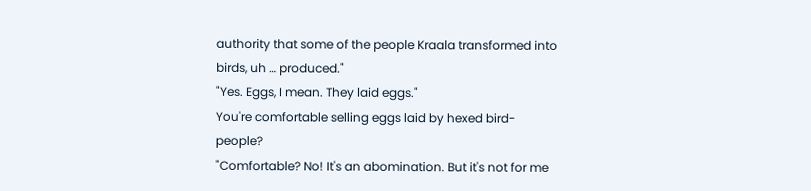authority that some of the people Kraala transformed into birds, uh … produced."
"Yes. Eggs, I mean. They laid eggs."
You're comfortable selling eggs laid by hexed bird-people?
"Comfortable? No! It's an abomination. But it's not for me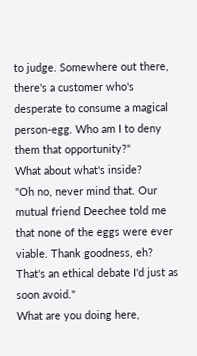to judge. Somewhere out there, there's a customer who's desperate to consume a magical person-egg. Who am I to deny them that opportunity?"
What about what's inside?
"Oh no, never mind that. Our mutual friend Deechee told me that none of the eggs were ever viable. Thank goodness, eh? That's an ethical debate I'd just as soon avoid."
What are you doing here,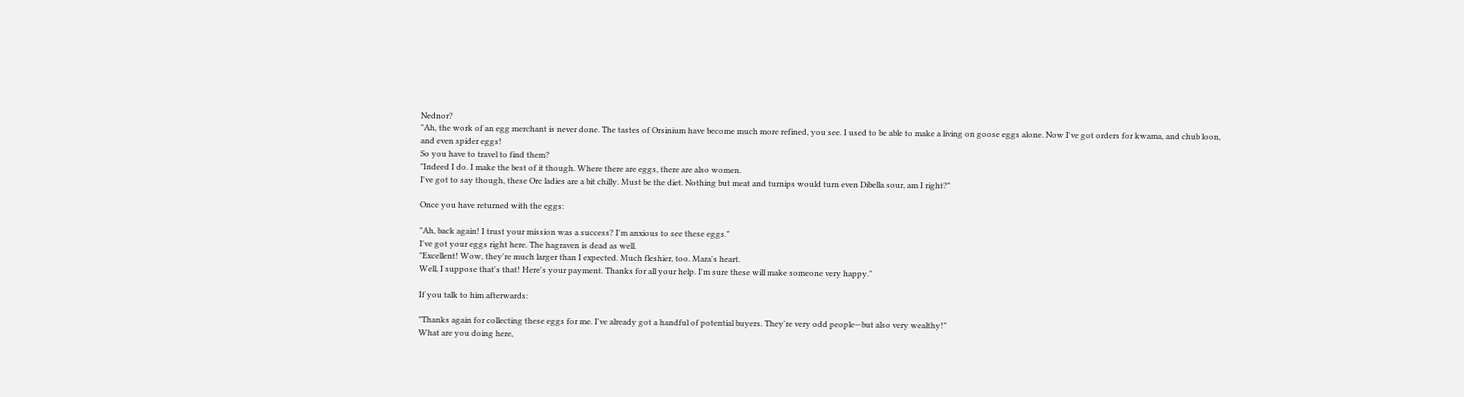Nednor?
"Ah, the work of an egg merchant is never done. The tastes of Orsinium have become much more refined, you see. I used to be able to make a living on goose eggs alone. Now I've got orders for kwama, and chub loon, and even spider eggs!
So you have to travel to find them?
"Indeed I do. I make the best of it though. Where there are eggs, there are also women.
I've got to say though, these Orc ladies are a bit chilly. Must be the diet. Nothing but meat and turnips would turn even Dibella sour, am I right?"

Once you have returned with the eggs:

"Ah, back again! I trust your mission was a success? I'm anxious to see these eggs."
I've got your eggs right here. The hagraven is dead as well.
"Excellent! Wow, they're much larger than I expected. Much fleshier, too. Mara's heart.
Well, I suppose that's that! Here's your payment. Thanks for all your help. I'm sure these will make someone very happy."

If you talk to him afterwards:

"Thanks again for collecting these eggs for me. I've already got a handful of potential buyers. They're very odd people—but also very wealthy!"
What are you doing here,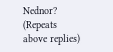Nednor? (Repeats above replies)